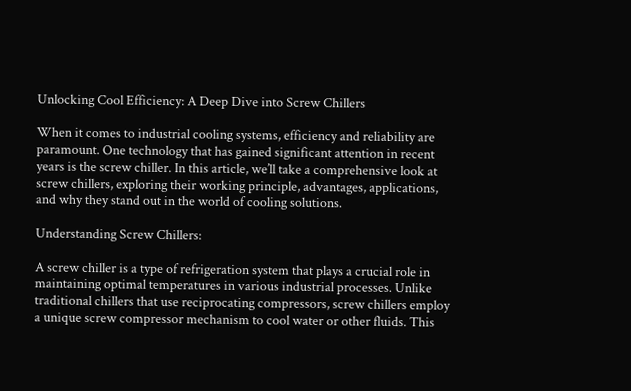Unlocking Cool Efficiency: A Deep Dive into Screw Chillers

When it comes to industrial cooling systems, efficiency and reliability are paramount. One technology that has gained significant attention in recent years is the screw chiller. In this article, we’ll take a comprehensive look at screw chillers, exploring their working principle, advantages, applications, and why they stand out in the world of cooling solutions.

Understanding Screw Chillers:

A screw chiller is a type of refrigeration system that plays a crucial role in maintaining optimal temperatures in various industrial processes. Unlike traditional chillers that use reciprocating compressors, screw chillers employ a unique screw compressor mechanism to cool water or other fluids. This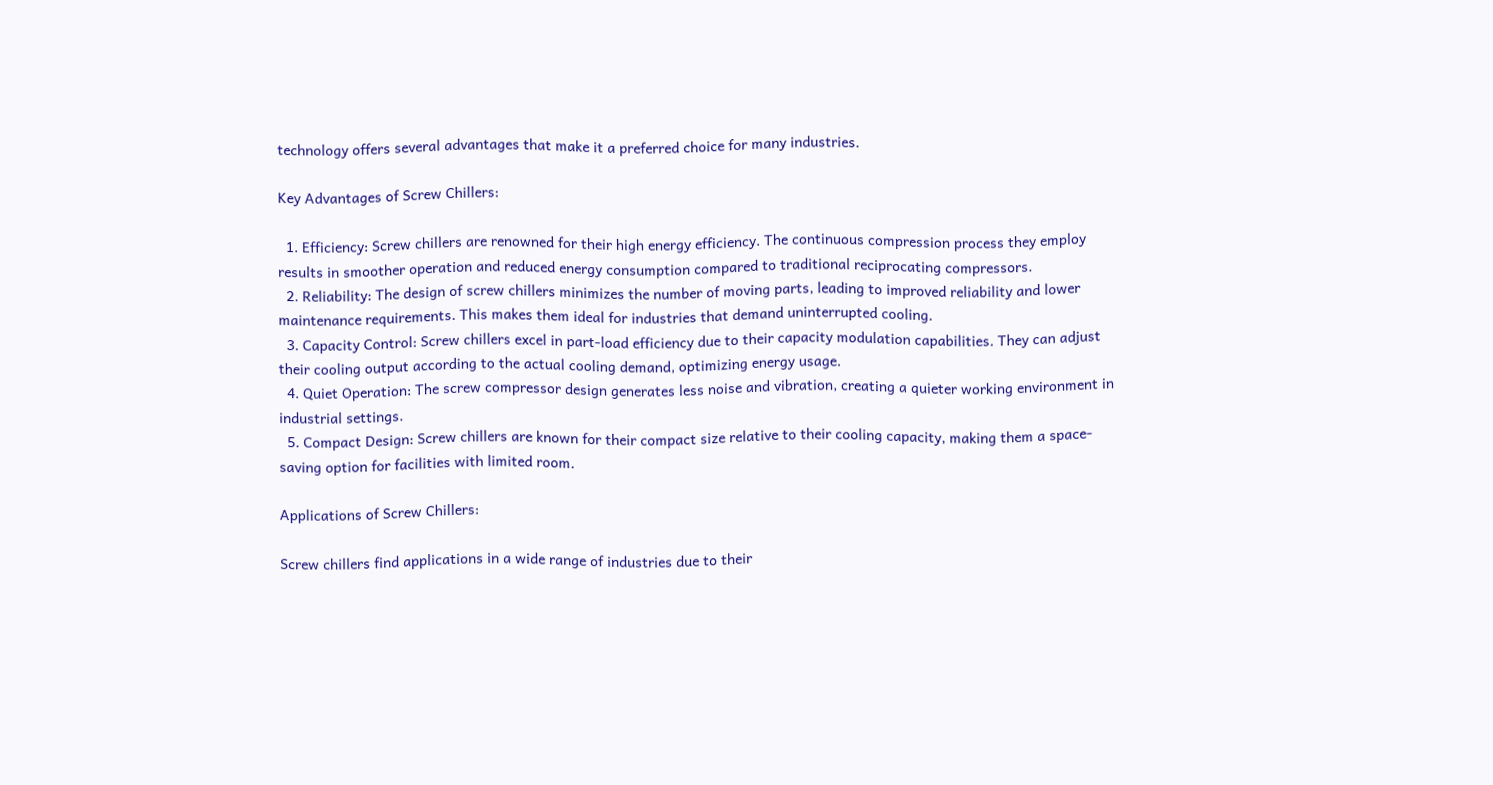technology offers several advantages that make it a preferred choice for many industries.

Key Advantages of Screw Chillers:

  1. Efficiency: Screw chillers are renowned for their high energy efficiency. The continuous compression process they employ results in smoother operation and reduced energy consumption compared to traditional reciprocating compressors.
  2. Reliability: The design of screw chillers minimizes the number of moving parts, leading to improved reliability and lower maintenance requirements. This makes them ideal for industries that demand uninterrupted cooling.
  3. Capacity Control: Screw chillers excel in part-load efficiency due to their capacity modulation capabilities. They can adjust their cooling output according to the actual cooling demand, optimizing energy usage.
  4. Quiet Operation: The screw compressor design generates less noise and vibration, creating a quieter working environment in industrial settings.
  5. Compact Design: Screw chillers are known for their compact size relative to their cooling capacity, making them a space-saving option for facilities with limited room.

Applications of Screw Chillers:

Screw chillers find applications in a wide range of industries due to their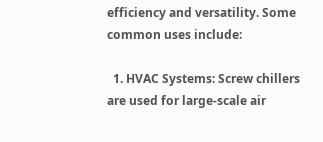efficiency and versatility. Some common uses include:

  1. HVAC Systems: Screw chillers are used for large-scale air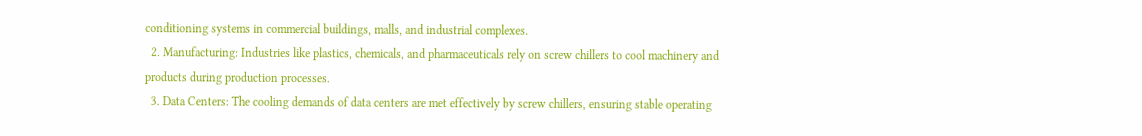conditioning systems in commercial buildings, malls, and industrial complexes.
  2. Manufacturing: Industries like plastics, chemicals, and pharmaceuticals rely on screw chillers to cool machinery and products during production processes.
  3. Data Centers: The cooling demands of data centers are met effectively by screw chillers, ensuring stable operating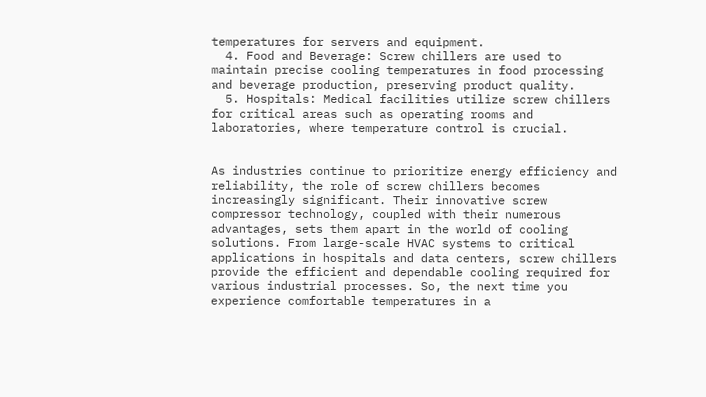temperatures for servers and equipment.
  4. Food and Beverage: Screw chillers are used to maintain precise cooling temperatures in food processing and beverage production, preserving product quality.
  5. Hospitals: Medical facilities utilize screw chillers for critical areas such as operating rooms and laboratories, where temperature control is crucial.


As industries continue to prioritize energy efficiency and reliability, the role of screw chillers becomes increasingly significant. Their innovative screw compressor technology, coupled with their numerous advantages, sets them apart in the world of cooling solutions. From large-scale HVAC systems to critical applications in hospitals and data centers, screw chillers provide the efficient and dependable cooling required for various industrial processes. So, the next time you experience comfortable temperatures in a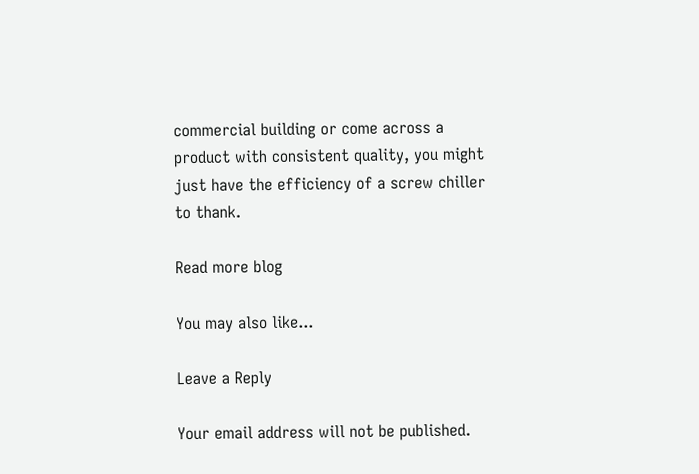commercial building or come across a product with consistent quality, you might just have the efficiency of a screw chiller to thank.

Read more blog

You may also like...

Leave a Reply

Your email address will not be published.